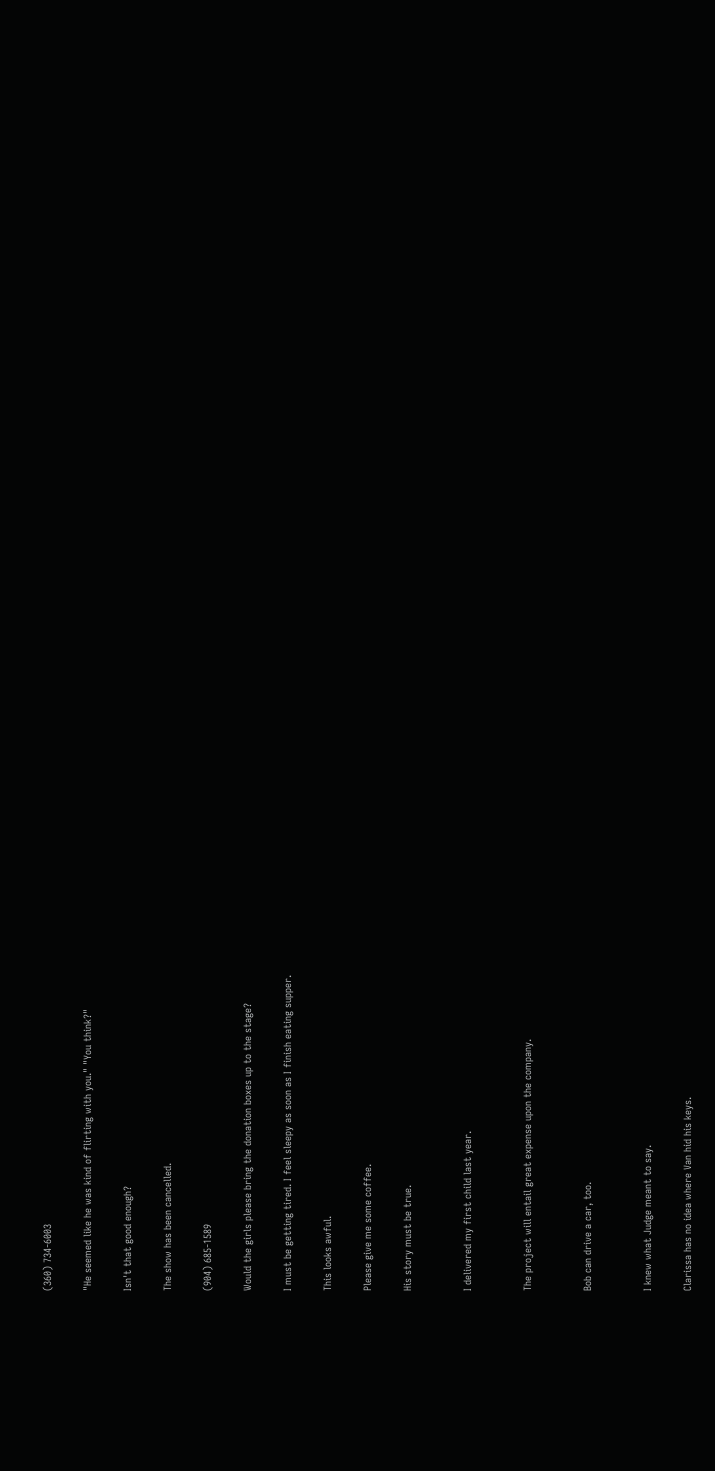(360) 734-6003

"He seemed like he was kind of flirting with you." "You think?"

Isn't that good enough?

The show has been cancelled.

(904) 685-1589

Would the girls please bring the donation boxes up to the stage?

I must be getting tired. I feel sleepy as soon as I finish eating supper.

This looks awful.

Please give me some coffee.

His story must be true.


I delivered my first child last year.


The project will entail great expense upon the company.


Bob can drive a car, too.


I knew what Judge meant to say.

Clarissa has no idea where Van hid his keys.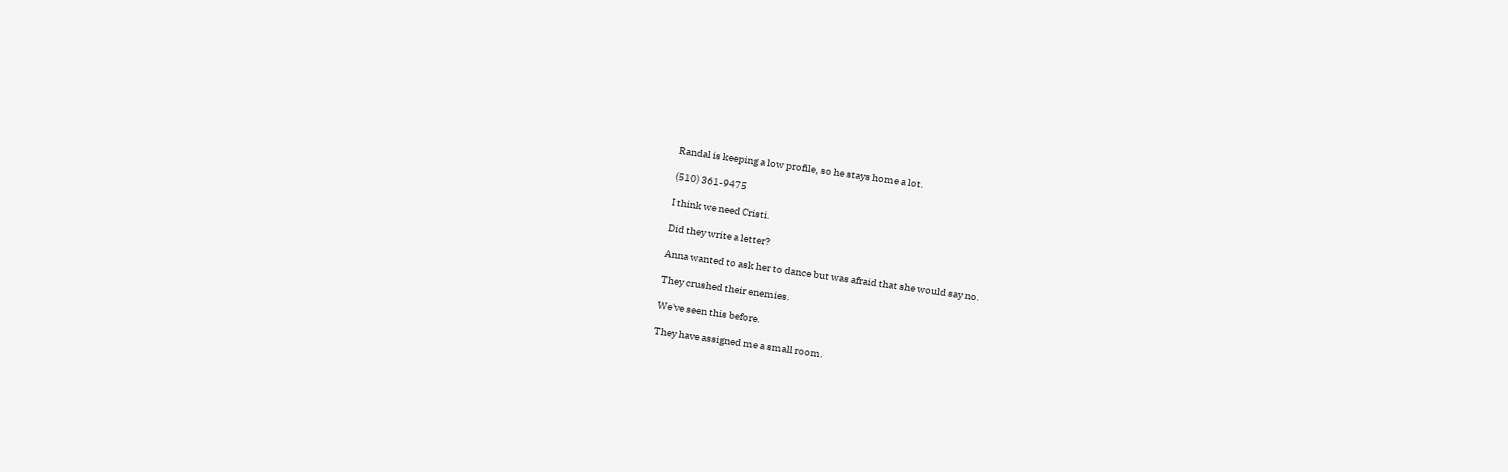Randal is keeping a low profile, so he stays home a lot.

(510) 361-9475

I think we need Cristi.

Did they write a letter?

Anna wanted to ask her to dance but was afraid that she would say no.

They crushed their enemies.

We've seen this before.

They have assigned me a small room.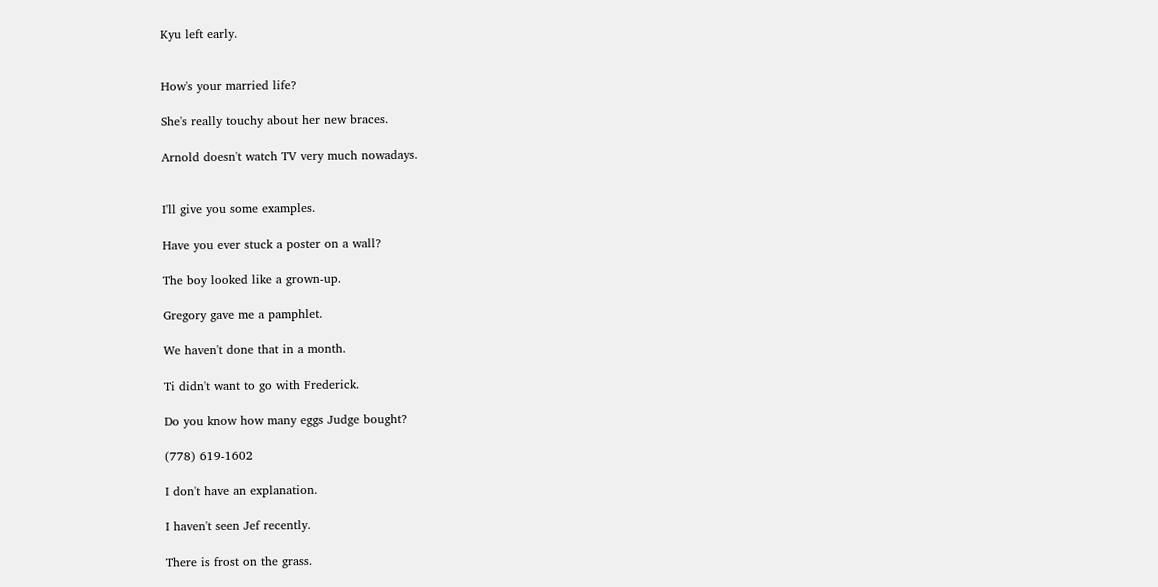Kyu left early.


How's your married life?

She's really touchy about her new braces.

Arnold doesn't watch TV very much nowadays.


I'll give you some examples.

Have you ever stuck a poster on a wall?

The boy looked like a grown-up.

Gregory gave me a pamphlet.

We haven't done that in a month.

Ti didn't want to go with Frederick.

Do you know how many eggs Judge bought?

(778) 619-1602

I don't have an explanation.

I haven't seen Jef recently.

There is frost on the grass.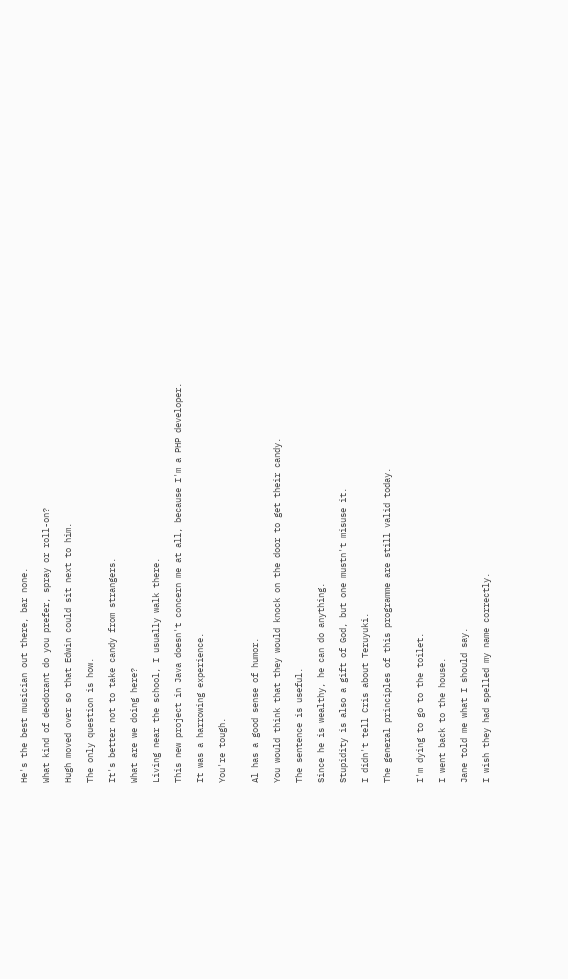He's the best musician out there, bar none.

What kind of deodorant do you prefer, spray or roll-on?

Hugh moved over so that Edwin could sit next to him.

The only question is how.

It's better not to take candy from strangers.

What are we doing here?

Living near the school, I usually walk there.

This new project in Java doesn't concern me at all, because I'm a PHP developer.

It was a harrowing experience.

You're tough.


Al has a good sense of humor.

You would think that they would knock on the door to get their candy.

The sentence is useful.

Since he is wealthy, he can do anything.

Stupidity is also a gift of God, but one mustn't misuse it.

I didn't tell Cris about Teruyuki.

The general principles of this programme are still valid today.


I'm dying to go to the toilet.

I went back to the house.

Jane told me what I should say.

I wish they had spelled my name correctly.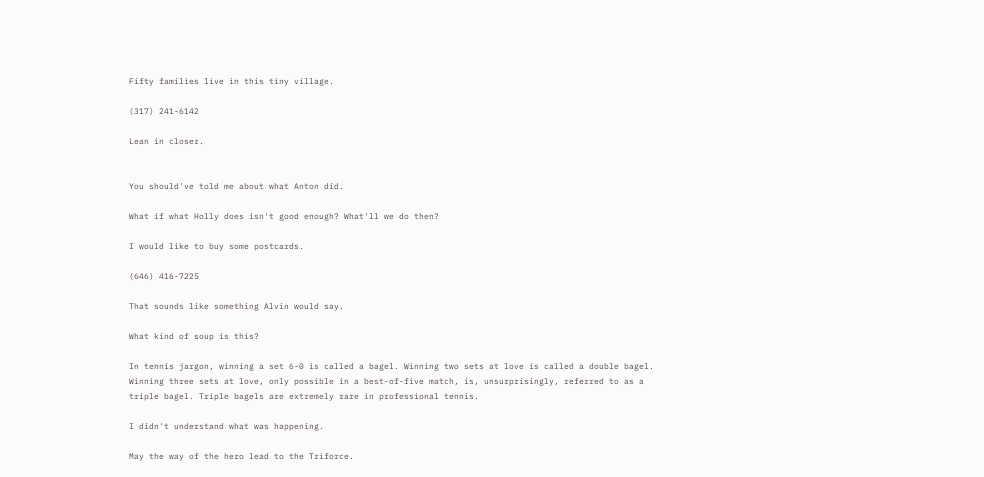Fifty families live in this tiny village.

(317) 241-6142

Lean in closer.


You should've told me about what Anton did.

What if what Holly does isn't good enough? What'll we do then?

I would like to buy some postcards.

(646) 416-7225

That sounds like something Alvin would say.

What kind of soup is this?

In tennis jargon, winning a set 6-0 is called a bagel. Winning two sets at love is called a double bagel. Winning three sets at love, only possible in a best-of-five match, is, unsurprisingly, referred to as a triple bagel. Triple bagels are extremely rare in professional tennis.

I didn't understand what was happening.

May the way of the hero lead to the Triforce.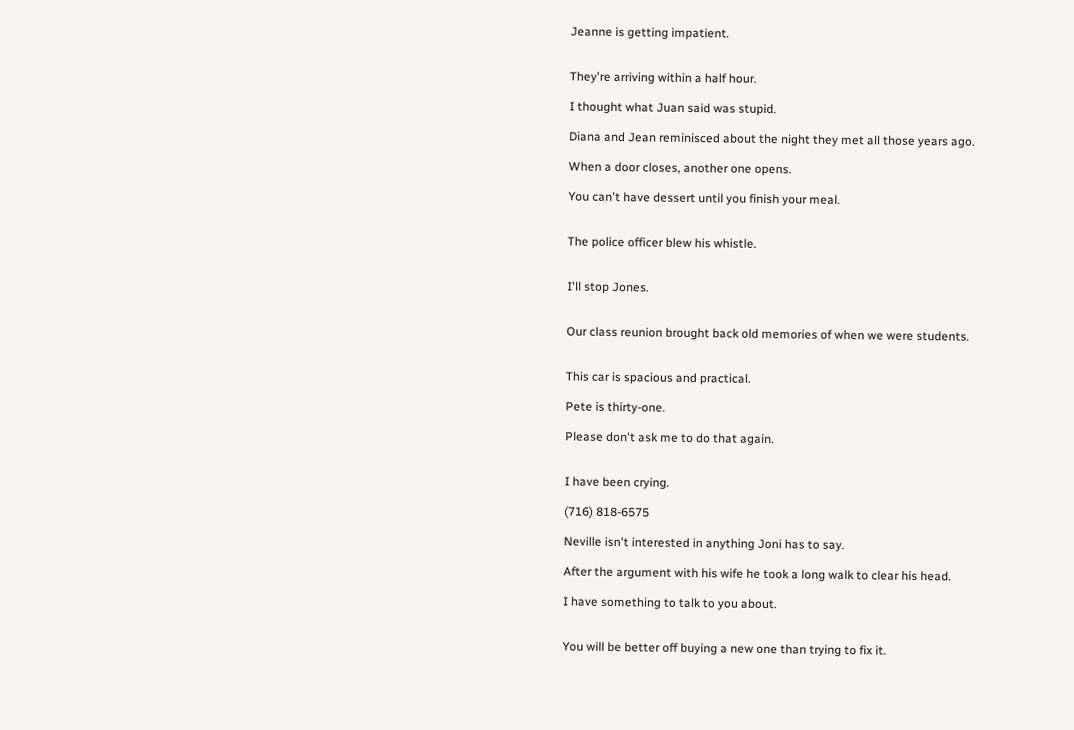Jeanne is getting impatient.


They're arriving within a half hour.

I thought what Juan said was stupid.

Diana and Jean reminisced about the night they met all those years ago.

When a door closes, another one opens.

You can't have dessert until you finish your meal.


The police officer blew his whistle.


I'll stop Jones.


Our class reunion brought back old memories of when we were students.


This car is spacious and practical.

Pete is thirty-one.

Please don't ask me to do that again.


I have been crying.

(716) 818-6575

Neville isn't interested in anything Joni has to say.

After the argument with his wife he took a long walk to clear his head.

I have something to talk to you about.


You will be better off buying a new one than trying to fix it.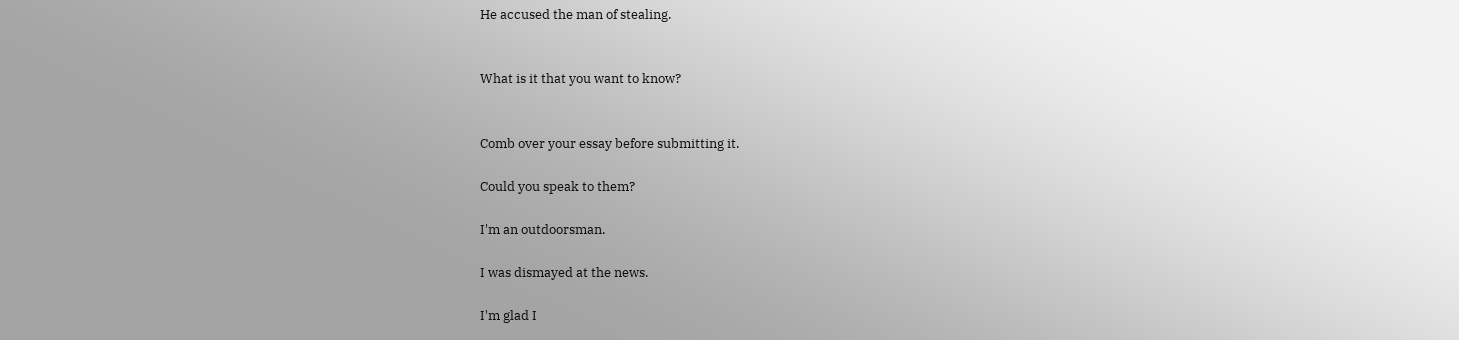He accused the man of stealing.


What is it that you want to know?


Comb over your essay before submitting it.

Could you speak to them?

I'm an outdoorsman.

I was dismayed at the news.

I'm glad I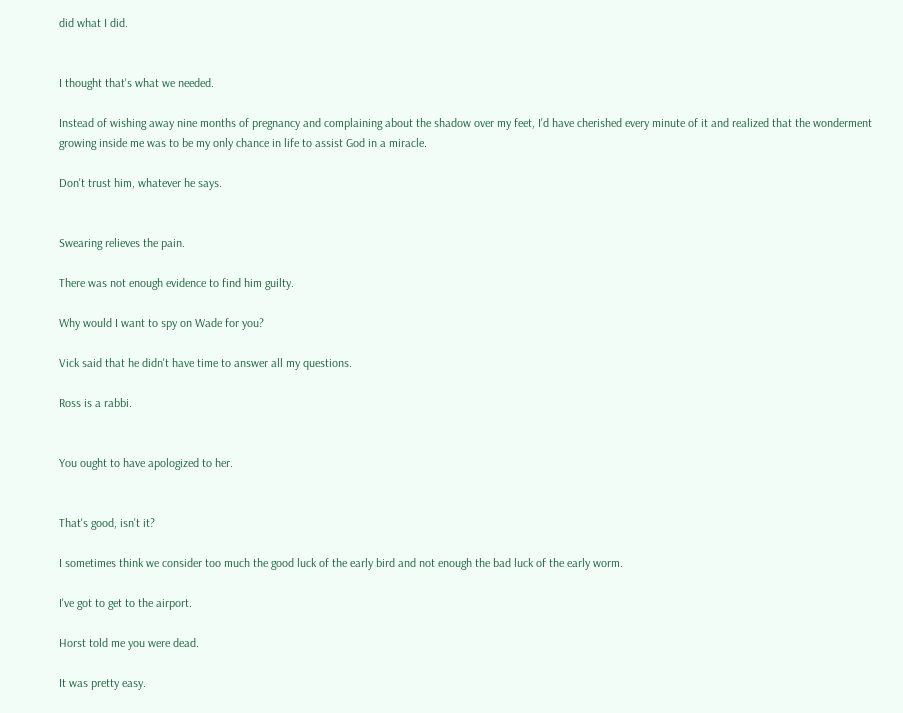did what I did.


I thought that's what we needed.

Instead of wishing away nine months of pregnancy and complaining about the shadow over my feet, I'd have cherished every minute of it and realized that the wonderment growing inside me was to be my only chance in life to assist God in a miracle.

Don't trust him, whatever he says.


Swearing relieves the pain.

There was not enough evidence to find him guilty.

Why would I want to spy on Wade for you?

Vick said that he didn't have time to answer all my questions.

Ross is a rabbi.


You ought to have apologized to her.


That's good, isn't it?

I sometimes think we consider too much the good luck of the early bird and not enough the bad luck of the early worm.

I've got to get to the airport.

Horst told me you were dead.

It was pretty easy.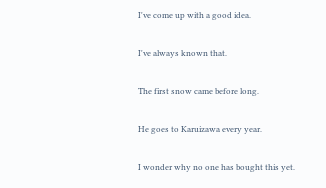I've come up with a good idea.

I've always known that.

The first snow came before long.

He goes to Karuizawa every year.

I wonder why no one has bought this yet.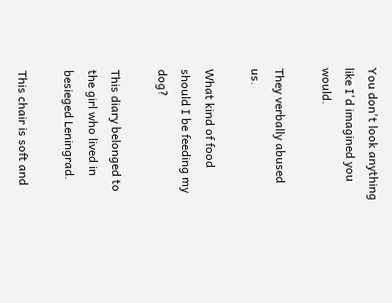You don't look anything like I'd imagined you would.

They verbally abused us.

What kind of food should I be feeding my dog?

This diary belonged to the girl who lived in besieged Leningrad.

This chair is soft and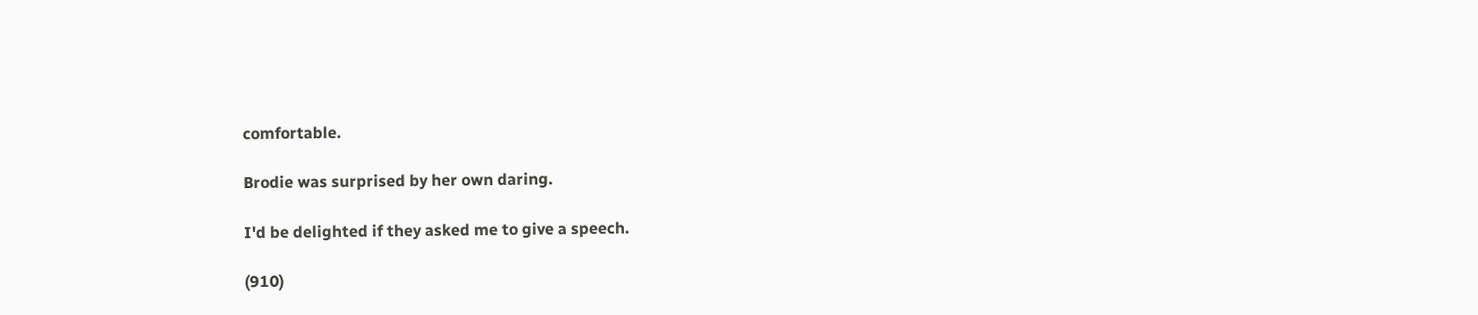comfortable.

Brodie was surprised by her own daring.

I'd be delighted if they asked me to give a speech.

(910)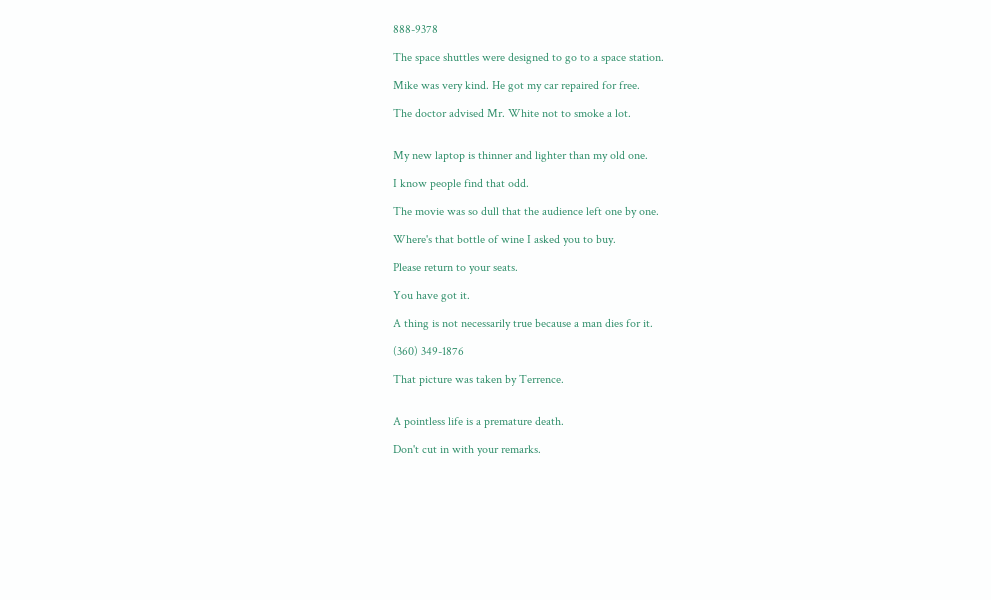888-9378

The space shuttles were designed to go to a space station.

Mike was very kind. He got my car repaired for free.

The doctor advised Mr. White not to smoke a lot.


My new laptop is thinner and lighter than my old one.

I know people find that odd.

The movie was so dull that the audience left one by one.

Where's that bottle of wine I asked you to buy.

Please return to your seats.

You have got it.

A thing is not necessarily true because a man dies for it.

(360) 349-1876

That picture was taken by Terrence.


A pointless life is a premature death.

Don't cut in with your remarks.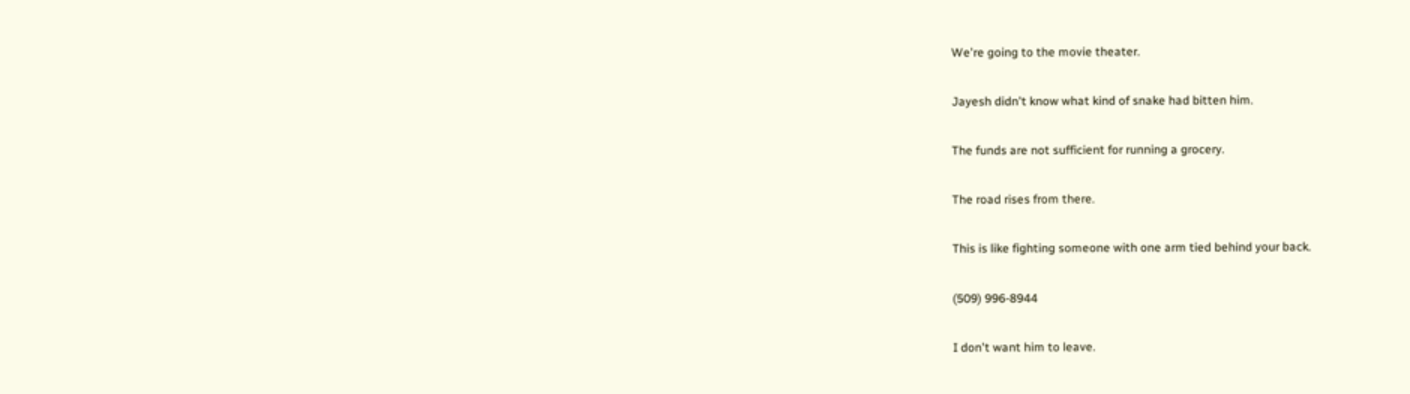We're going to the movie theater.

Jayesh didn't know what kind of snake had bitten him.

The funds are not sufficient for running a grocery.

The road rises from there.

This is like fighting someone with one arm tied behind your back.

(509) 996-8944

I don't want him to leave.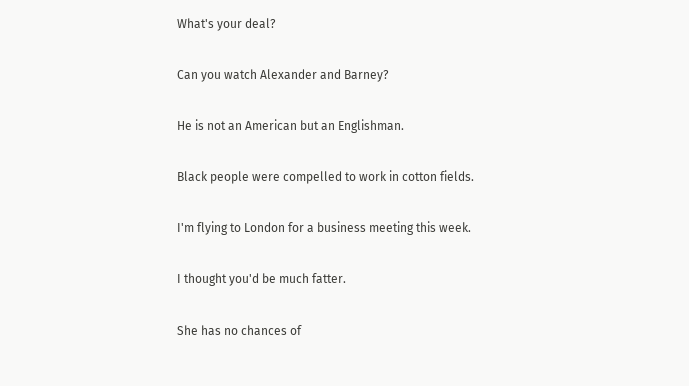What's your deal?

Can you watch Alexander and Barney?

He is not an American but an Englishman.

Black people were compelled to work in cotton fields.

I'm flying to London for a business meeting this week.

I thought you'd be much fatter.

She has no chances of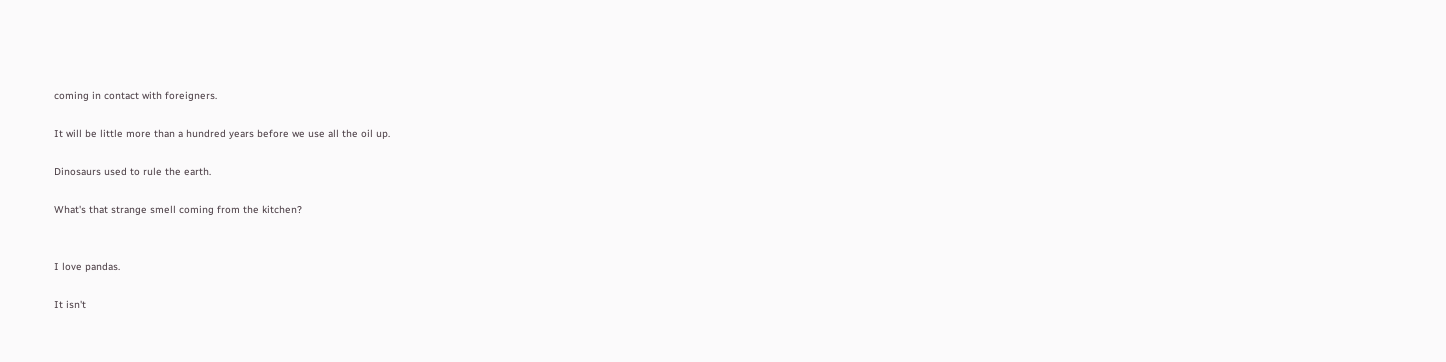coming in contact with foreigners.

It will be little more than a hundred years before we use all the oil up.

Dinosaurs used to rule the earth.

What's that strange smell coming from the kitchen?


I love pandas.

It isn't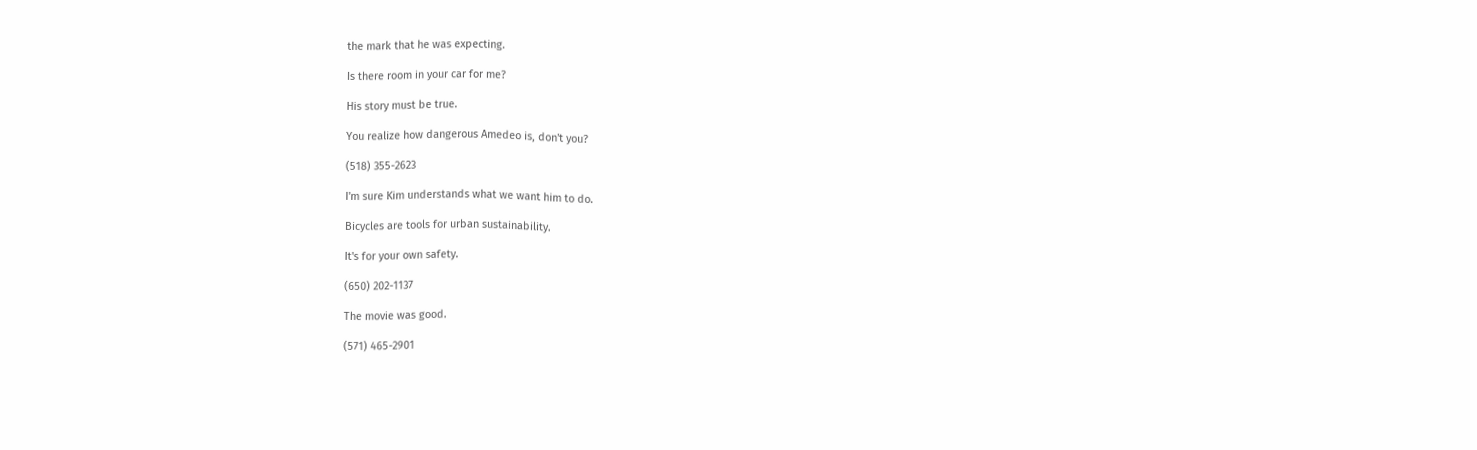the mark that he was expecting.

Is there room in your car for me?

His story must be true.

You realize how dangerous Amedeo is, don't you?

(518) 355-2623

I'm sure Kim understands what we want him to do.

Bicycles are tools for urban sustainability.

It's for your own safety.

(650) 202-1137

The movie was good.

(571) 465-2901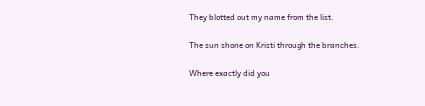They blotted out my name from the list.

The sun shone on Kristi through the branches.

Where exactly did you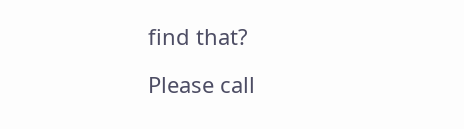find that?

Please call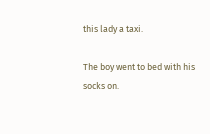this lady a taxi.

The boy went to bed with his socks on.